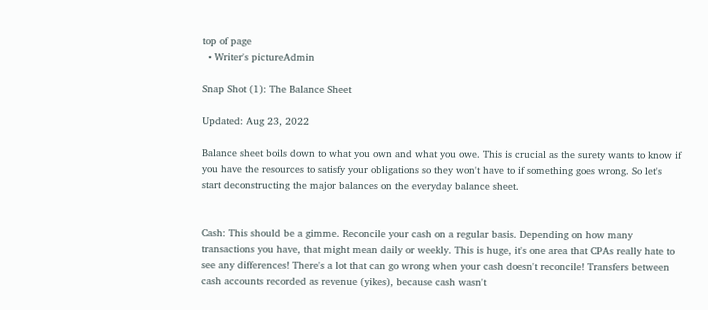top of page
  • Writer's pictureAdmin

Snap Shot (1): The Balance Sheet

Updated: Aug 23, 2022

Balance sheet boils down to what you own and what you owe. This is crucial as the surety wants to know if you have the resources to satisfy your obligations so they won't have to if something goes wrong. So let's start deconstructing the major balances on the everyday balance sheet.


Cash: This should be a gimme. Reconcile your cash on a regular basis. Depending on how many transactions you have, that might mean daily or weekly. This is huge, it's one area that CPAs really hate to see any differences! There's a lot that can go wrong when your cash doesn't reconcile! Transfers between cash accounts recorded as revenue (yikes), because cash wasn't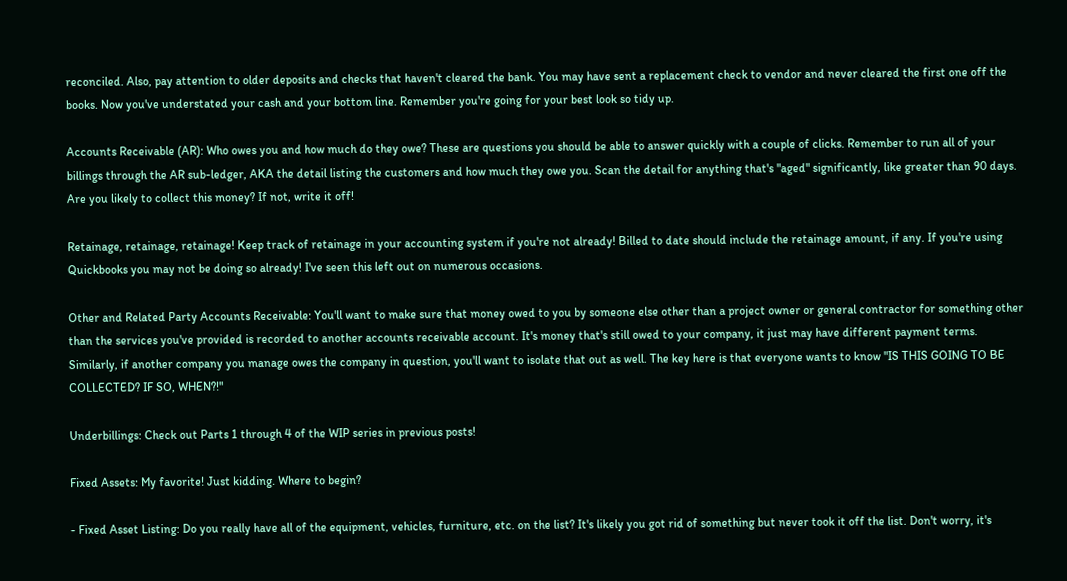reconciled. Also, pay attention to older deposits and checks that haven't cleared the bank. You may have sent a replacement check to vendor and never cleared the first one off the books. Now you've understated your cash and your bottom line. Remember you're going for your best look so tidy up.

Accounts Receivable (AR): Who owes you and how much do they owe? These are questions you should be able to answer quickly with a couple of clicks. Remember to run all of your billings through the AR sub-ledger, AKA the detail listing the customers and how much they owe you. Scan the detail for anything that's "aged" significantly, like greater than 90 days. Are you likely to collect this money? If not, write it off!

Retainage, retainage, retainage! Keep track of retainage in your accounting system if you're not already! Billed to date should include the retainage amount, if any. If you're using Quickbooks you may not be doing so already! I've seen this left out on numerous occasions.

Other and Related Party Accounts Receivable: You'll want to make sure that money owed to you by someone else other than a project owner or general contractor for something other than the services you've provided is recorded to another accounts receivable account. It's money that's still owed to your company, it just may have different payment terms. Similarly, if another company you manage owes the company in question, you'll want to isolate that out as well. The key here is that everyone wants to know "IS THIS GOING TO BE COLLECTED? IF SO, WHEN?!"

Underbillings: Check out Parts 1 through 4 of the WIP series in previous posts!

Fixed Assets: My favorite! Just kidding. Where to begin?

- Fixed Asset Listing: Do you really have all of the equipment, vehicles, furniture, etc. on the list? It's likely you got rid of something but never took it off the list. Don't worry, it's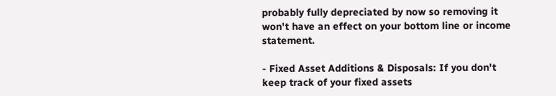probably fully depreciated by now so removing it won't have an effect on your bottom line or income statement.

- Fixed Asset Additions & Disposals: If you don't keep track of your fixed assets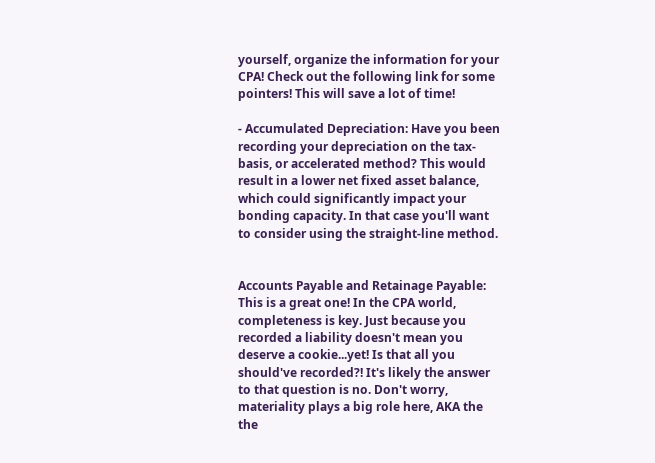yourself, organize the information for your CPA! Check out the following link for some pointers! This will save a lot of time!

- Accumulated Depreciation: Have you been recording your depreciation on the tax-basis, or accelerated method? This would result in a lower net fixed asset balance, which could significantly impact your bonding capacity. In that case you'll want to consider using the straight-line method.


Accounts Payable and Retainage Payable: This is a great one! In the CPA world, completeness is key. Just because you recorded a liability doesn't mean you deserve a cookie...yet! Is that all you should've recorded?! It's likely the answer to that question is no. Don't worry, materiality plays a big role here, AKA the the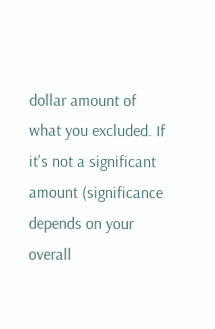dollar amount of what you excluded. If it's not a significant amount (significance depends on your overall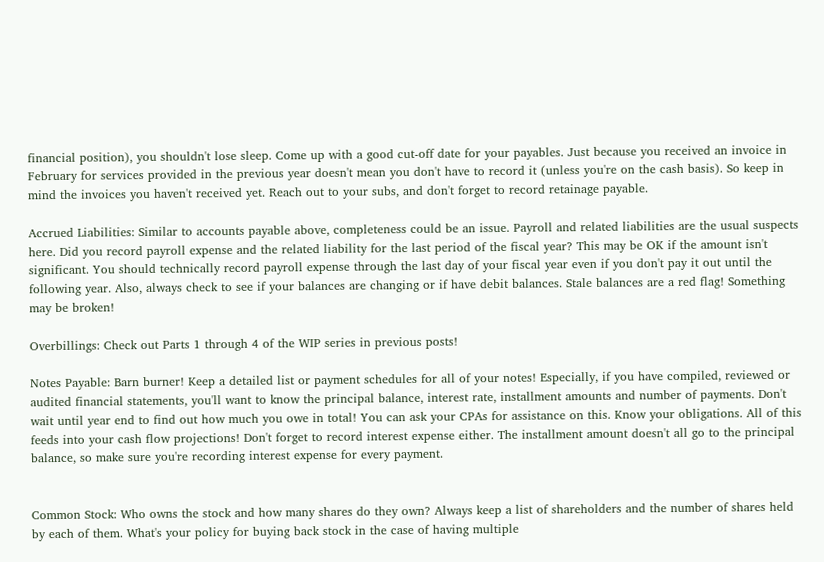financial position), you shouldn't lose sleep. Come up with a good cut-off date for your payables. Just because you received an invoice in February for services provided in the previous year doesn't mean you don't have to record it (unless you're on the cash basis). So keep in mind the invoices you haven't received yet. Reach out to your subs, and don't forget to record retainage payable.

Accrued Liabilities: Similar to accounts payable above, completeness could be an issue. Payroll and related liabilities are the usual suspects here. Did you record payroll expense and the related liability for the last period of the fiscal year? This may be OK if the amount isn't significant. You should technically record payroll expense through the last day of your fiscal year even if you don't pay it out until the following year. Also, always check to see if your balances are changing or if have debit balances. Stale balances are a red flag! Something may be broken!

Overbillings: Check out Parts 1 through 4 of the WIP series in previous posts!

Notes Payable: Barn burner! Keep a detailed list or payment schedules for all of your notes! Especially, if you have compiled, reviewed or audited financial statements, you'll want to know the principal balance, interest rate, installment amounts and number of payments. Don't wait until year end to find out how much you owe in total! You can ask your CPAs for assistance on this. Know your obligations. All of this feeds into your cash flow projections! Don't forget to record interest expense either. The installment amount doesn't all go to the principal balance, so make sure you're recording interest expense for every payment.


Common Stock: Who owns the stock and how many shares do they own? Always keep a list of shareholders and the number of shares held by each of them. What's your policy for buying back stock in the case of having multiple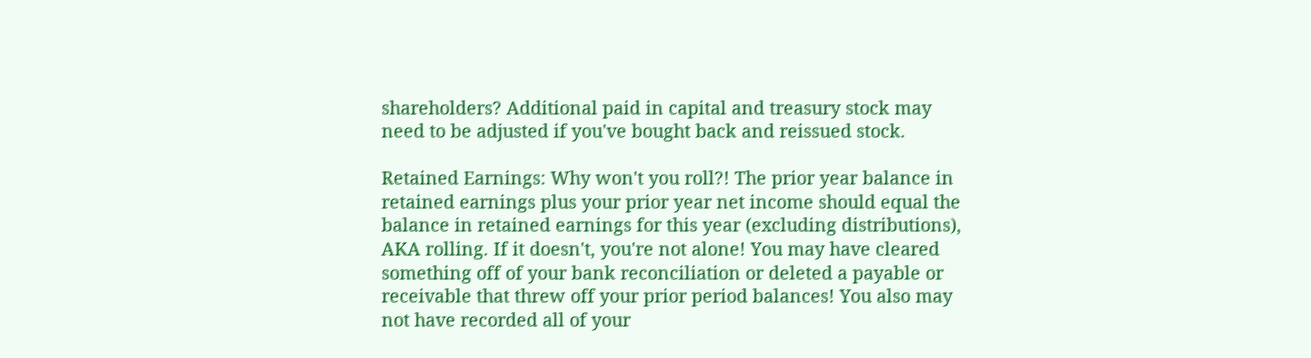shareholders? Additional paid in capital and treasury stock may need to be adjusted if you've bought back and reissued stock.

Retained Earnings: Why won't you roll?! The prior year balance in retained earnings plus your prior year net income should equal the balance in retained earnings for this year (excluding distributions), AKA rolling. If it doesn't, you're not alone! You may have cleared something off of your bank reconciliation or deleted a payable or receivable that threw off your prior period balances! You also may not have recorded all of your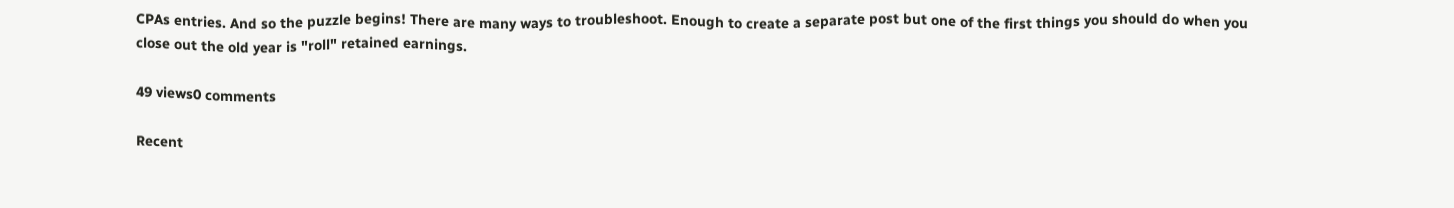CPAs entries. And so the puzzle begins! There are many ways to troubleshoot. Enough to create a separate post but one of the first things you should do when you close out the old year is "roll" retained earnings.

49 views0 comments

Recent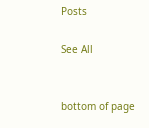Posts

See All


bottom of page